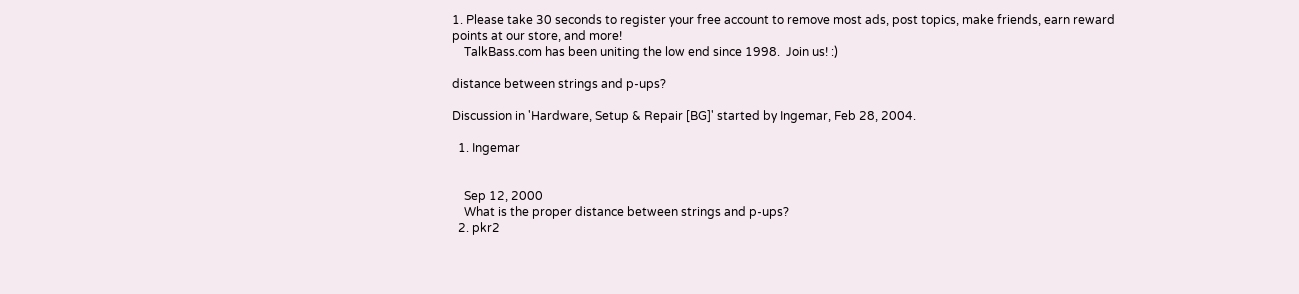1. Please take 30 seconds to register your free account to remove most ads, post topics, make friends, earn reward points at our store, and more!
    TalkBass.com has been uniting the low end since 1998.  Join us! :)

distance between strings and p-ups?

Discussion in 'Hardware, Setup & Repair [BG]' started by Ingemar, Feb 28, 2004.

  1. Ingemar


    Sep 12, 2000
    What is the proper distance between strings and p-ups?
  2. pkr2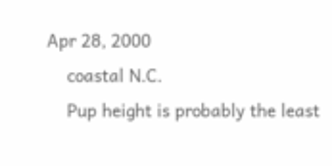Apr 28, 2000
    coastal N.C.
    Pup height is probably the least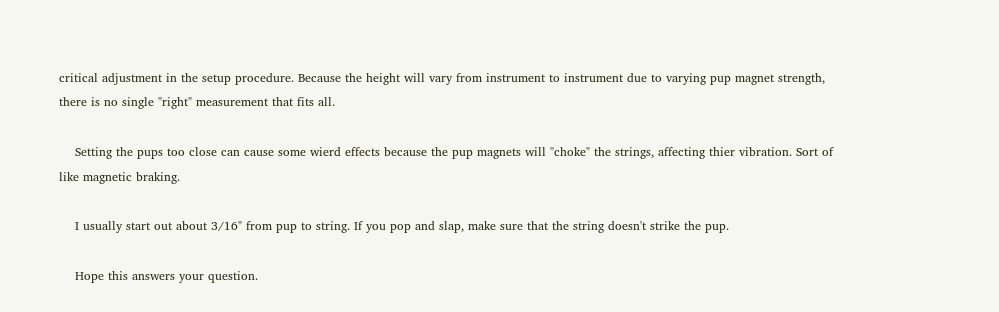critical adjustment in the setup procedure. Because the height will vary from instrument to instrument due to varying pup magnet strength, there is no single "right" measurement that fits all.

    Setting the pups too close can cause some wierd effects because the pup magnets will "choke" the strings, affecting thier vibration. Sort of like magnetic braking.

    I usually start out about 3/16" from pup to string. If you pop and slap, make sure that the string doesn't strike the pup.

    Hope this answers your question.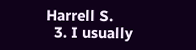Harrell S.
  3. I usually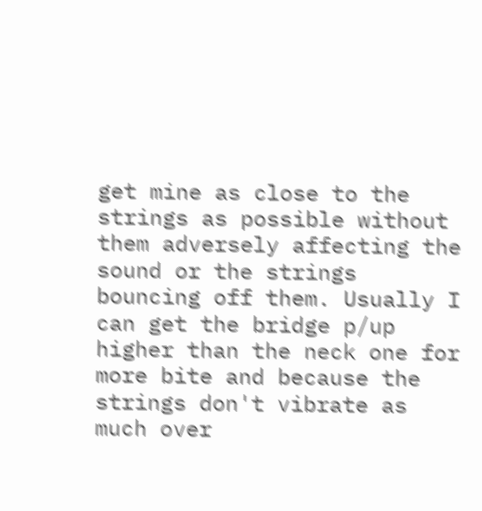get mine as close to the strings as possible without them adversely affecting the sound or the strings bouncing off them. Usually I can get the bridge p/up higher than the neck one for more bite and because the strings don't vibrate as much over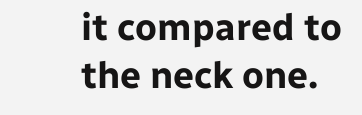it compared to the neck one.